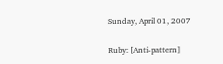Sunday, April 01, 2007

Ruby: [Anti-pattern]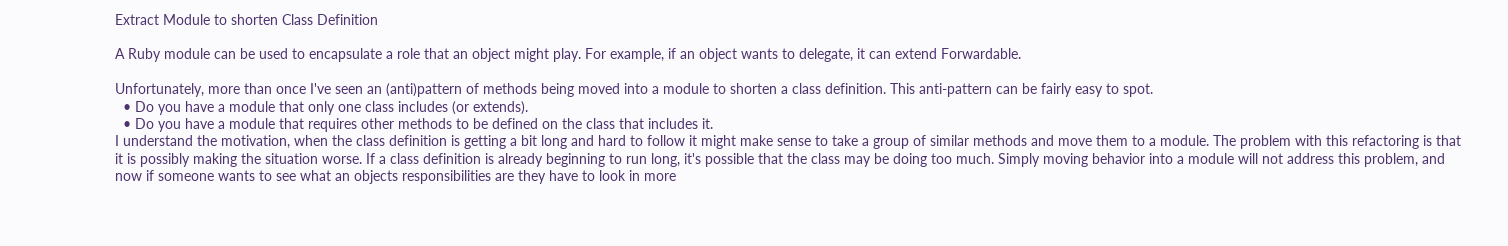Extract Module to shorten Class Definition

A Ruby module can be used to encapsulate a role that an object might play. For example, if an object wants to delegate, it can extend Forwardable.

Unfortunately, more than once I've seen an (anti)pattern of methods being moved into a module to shorten a class definition. This anti-pattern can be fairly easy to spot.
  • Do you have a module that only one class includes (or extends).
  • Do you have a module that requires other methods to be defined on the class that includes it.
I understand the motivation, when the class definition is getting a bit long and hard to follow it might make sense to take a group of similar methods and move them to a module. The problem with this refactoring is that it is possibly making the situation worse. If a class definition is already beginning to run long, it's possible that the class may be doing too much. Simply moving behavior into a module will not address this problem, and now if someone wants to see what an objects responsibilities are they have to look in more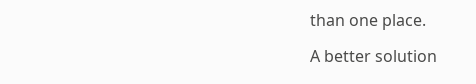than one place.

A better solution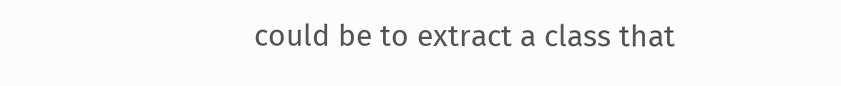could be to extract a class that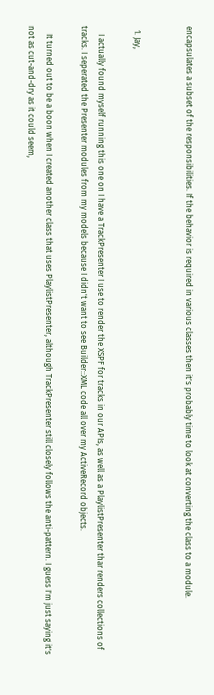encapsulates a subset of the responsibilities. If the behavior is required in various classes then it's probably time to look at converting the class to a module.


  1. Jay,

    I actually found myself running this one on I have a TrackPresenter I use to render the XSPF for tracks in our APIs, as well as a PlaylistPresenter thar renders collections of tracks. I seperated the Presenter modules from my models because I didn't want to see Builder::XML code all over my ActiveRecord objects.

    It turned out to be a boon when I created another class that uses PlaylistPresenter, although TrackPresenter still closely follows the anti-pattern. I guess I'm just saying it's not as cut-and-dry as it could seem,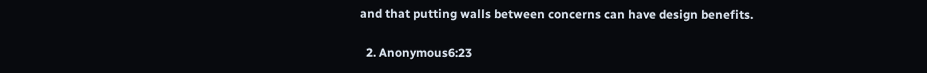and that putting walls between concerns can have design benefits.

  2. Anonymous6:23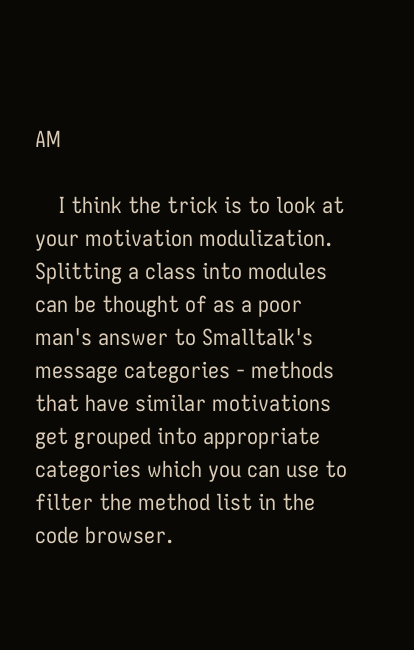AM

    I think the trick is to look at your motivation modulization. Splitting a class into modules can be thought of as a poor man's answer to Smalltalk's message categories - methods that have similar motivations get grouped into appropriate categories which you can use to filter the method list in the code browser.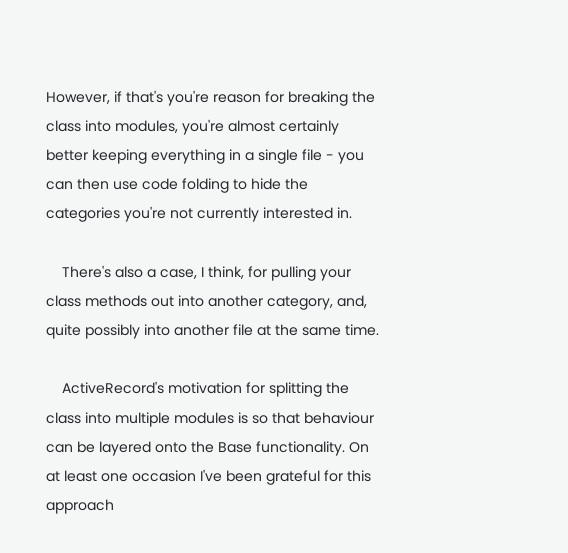However, if that's you're reason for breaking the class into modules, you're almost certainly better keeping everything in a single file - you can then use code folding to hide the categories you're not currently interested in.

    There's also a case, I think, for pulling your class methods out into another category, and, quite possibly into another file at the same time.

    ActiveRecord's motivation for splitting the class into multiple modules is so that behaviour can be layered onto the Base functionality. On at least one occasion I've been grateful for this approach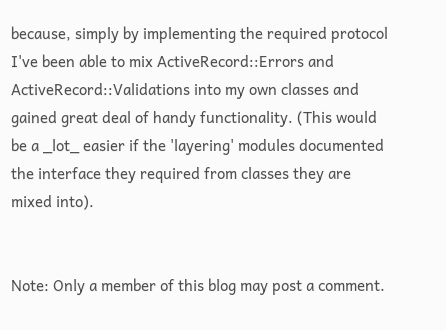because, simply by implementing the required protocol I've been able to mix ActiveRecord::Errors and ActiveRecord::Validations into my own classes and gained great deal of handy functionality. (This would be a _lot_ easier if the 'layering' modules documented the interface they required from classes they are mixed into).


Note: Only a member of this blog may post a comment.